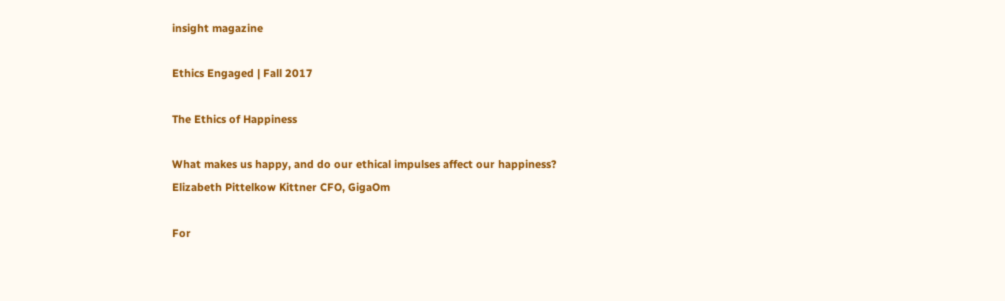insight magazine

Ethics Engaged | Fall 2017

The Ethics of Happiness

What makes us happy, and do our ethical impulses affect our happiness?
Elizabeth Pittelkow Kittner CFO, GigaOm

For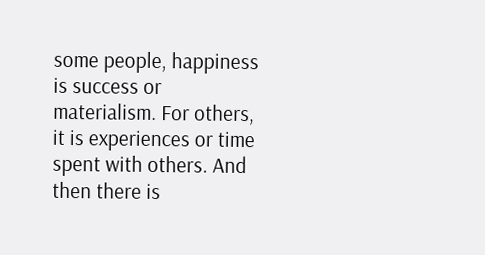some people, happiness is success or materialism. For others, it is experiences or time spent with others. And then there is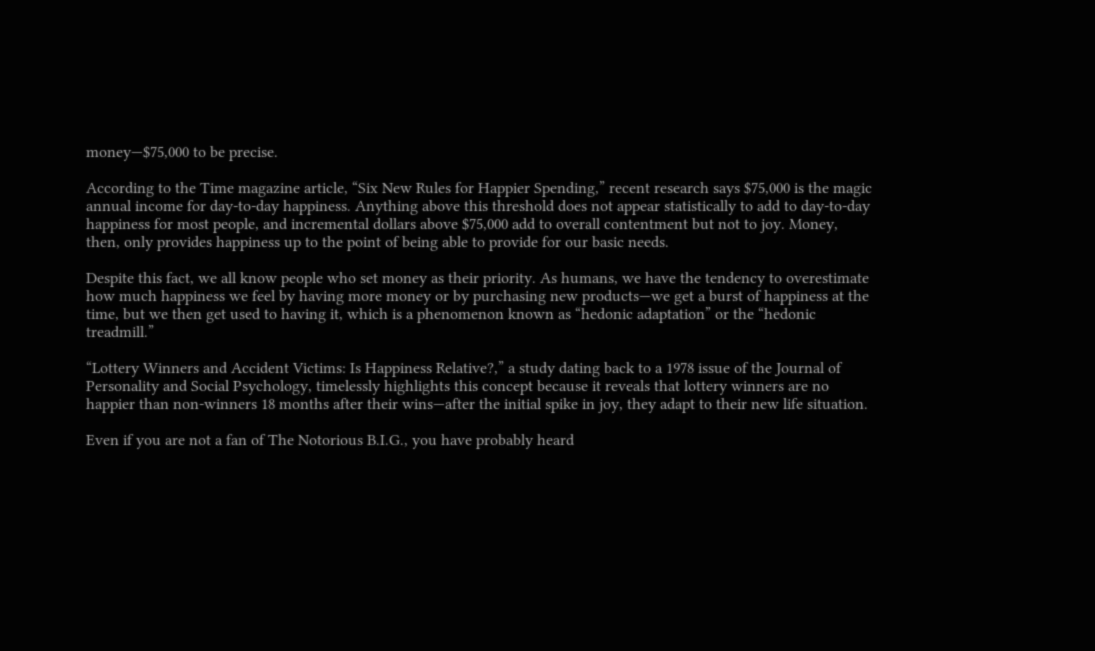money—$75,000 to be precise.

According to the Time magazine article, “Six New Rules for Happier Spending,” recent research says $75,000 is the magic annual income for day-to-day happiness. Anything above this threshold does not appear statistically to add to day-to-day happiness for most people, and incremental dollars above $75,000 add to overall contentment but not to joy. Money, then, only provides happiness up to the point of being able to provide for our basic needs.

Despite this fact, we all know people who set money as their priority. As humans, we have the tendency to overestimate how much happiness we feel by having more money or by purchasing new products—we get a burst of happiness at the time, but we then get used to having it, which is a phenomenon known as “hedonic adaptation” or the “hedonic treadmill.”

“Lottery Winners and Accident Victims: Is Happiness Relative?,” a study dating back to a 1978 issue of the Journal of Personality and Social Psychology, timelessly highlights this concept because it reveals that lottery winners are no happier than non-winners 18 months after their wins—after the initial spike in joy, they adapt to their new life situation.

Even if you are not a fan of The Notorious B.I.G., you have probably heard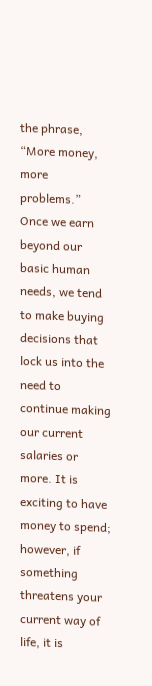the phrase, “More money, more problems.” Once we earn beyond our basic human needs, we tend to make buying decisions that lock us into the need to continue making our current salaries or more. It is exciting to have money to spend; however, if something threatens your current way of life, it is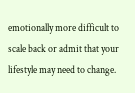emotionally more difficult to scale back or admit that your lifestyle may need to change.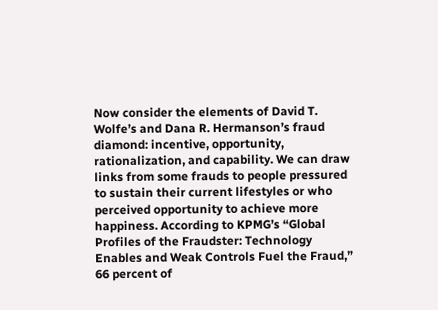Now consider the elements of David T. Wolfe’s and Dana R. Hermanson’s fraud diamond: incentive, opportunity, rationalization, and capability. We can draw links from some frauds to people pressured to sustain their current lifestyles or who perceived opportunity to achieve more happiness. According to KPMG’s “Global Profiles of the Fraudster: Technology Enables and Weak Controls Fuel the Fraud,” 66 percent of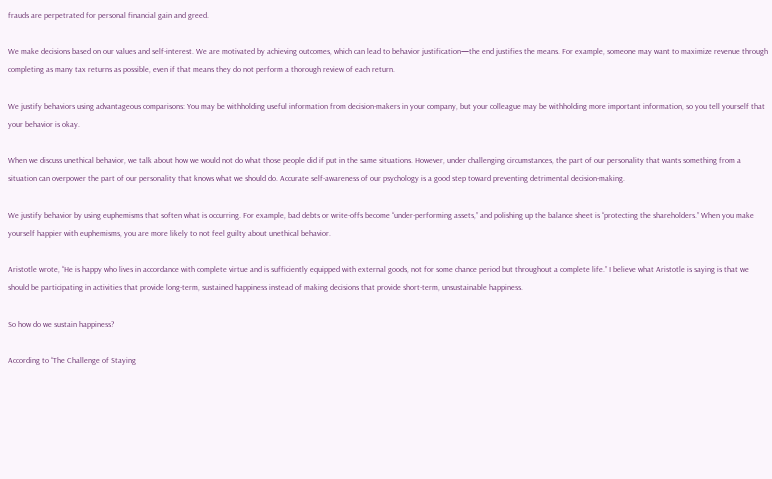frauds are perpetrated for personal financial gain and greed.

We make decisions based on our values and self-interest. We are motivated by achieving outcomes, which can lead to behavior justification—the end justifies the means. For example, someone may want to maximize revenue through completing as many tax returns as possible, even if that means they do not perform a thorough review of each return.

We justify behaviors using advantageous comparisons: You may be withholding useful information from decision-makers in your company, but your colleague may be withholding more important information, so you tell yourself that your behavior is okay.

When we discuss unethical behavior, we talk about how we would not do what those people did if put in the same situations. However, under challenging circumstances, the part of our personality that wants something from a situation can overpower the part of our personality that knows what we should do. Accurate self-awareness of our psychology is a good step toward preventing detrimental decision-making.

We justify behavior by using euphemisms that soften what is occurring. For example, bad debts or write-offs become “under-performing assets,” and polishing up the balance sheet is “protecting the shareholders.” When you make yourself happier with euphemisms, you are more likely to not feel guilty about unethical behavior.

Aristotle wrote, “He is happy who lives in accordance with complete virtue and is sufficiently equipped with external goods, not for some chance period but throughout a complete life.” I believe what Aristotle is saying is that we should be participating in activities that provide long-term, sustained happiness instead of making decisions that provide short-term, unsustainable happiness.

So how do we sustain happiness?

According to “The Challenge of Staying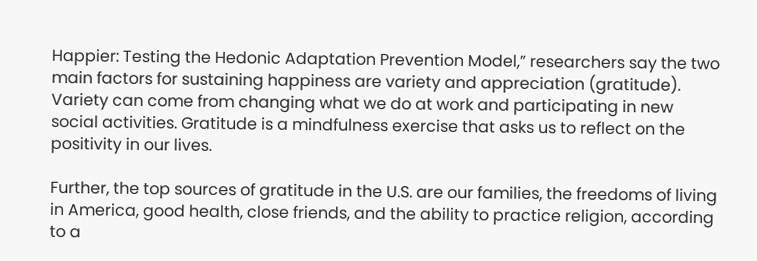Happier: Testing the Hedonic Adaptation Prevention Model,” researchers say the two main factors for sustaining happiness are variety and appreciation (gratitude). Variety can come from changing what we do at work and participating in new social activities. Gratitude is a mindfulness exercise that asks us to reflect on the positivity in our lives.

Further, the top sources of gratitude in the U.S. are our families, the freedoms of living in America, good health, close friends, and the ability to practice religion, according to a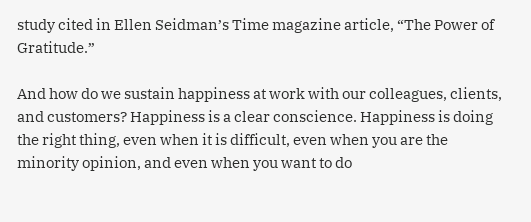study cited in Ellen Seidman’s Time magazine article, “The Power of Gratitude.”

And how do we sustain happiness at work with our colleagues, clients, and customers? Happiness is a clear conscience. Happiness is doing the right thing, even when it is difficult, even when you are the minority opinion, and even when you want to do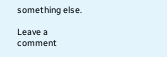something else.

Leave a comment